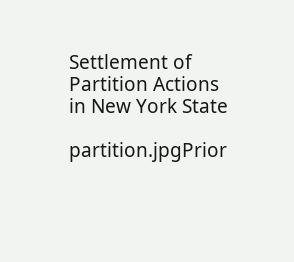Settlement of Partition Actions in New York State

partition.jpgPrior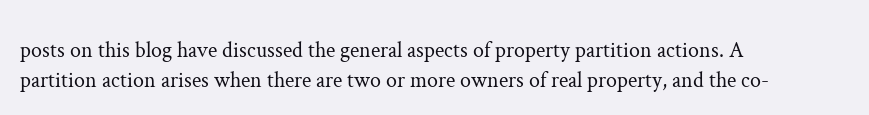posts on this blog have discussed the general aspects of property partition actions. A partition action arises when there are two or more owners of real property, and the co-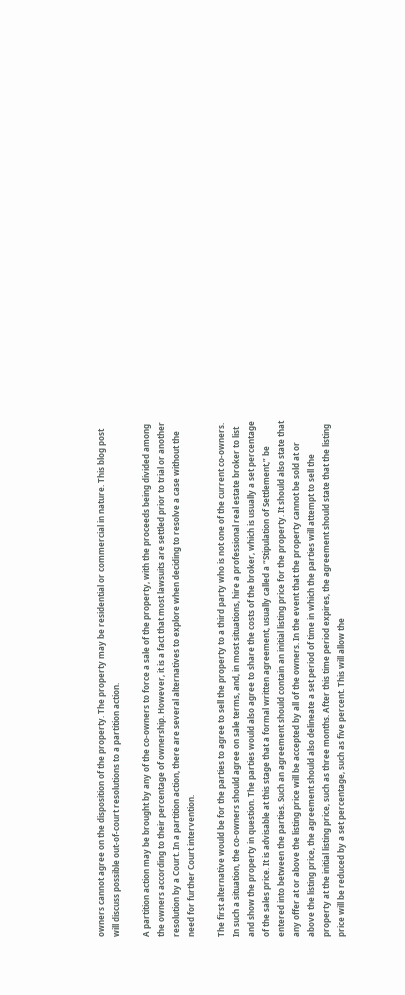owners cannot agree on the disposition of the property. The property may be residential or commercial in nature. This blog post will discuss possible out-of-court resolutions to a partition action.

A partition action may be brought by any of the co-owners to force a sale of the property, with the proceeds being divided among the owners according to their percentage of ownership. However, it is a fact that most lawsuits are settled prior to trial or another resolution by a Court. In a partition action, there are several alternatives to explore when deciding to resolve a case without the need for further Court intervention.

The first alternative would be for the parties to agree to sell the property to a third party who is not one of the current co-owners. In such a situation, the co-owners should agree on sale terms, and, in most situations, hire a professional real estate broker to list and show the property in question. The parties would also agree to share the costs of the broker, which is usually a set percentage of the sales price. It is advisable at this stage that a formal written agreement, usually called a “Stipulation of Settlement,” be entered into between the parties. Such an agreement should contain an initial listing price for the property. It should also state that any offer at or above the listing price will be accepted by all of the owners. In the event that the property cannot be sold at or above the listing price, the agreement should also delineate a set period of time in which the parties will attempt to sell the property at the initial listing price, such as three months. After this time period expires, the agreement should state that the listing price will be reduced by a set percentage, such as five percent. This will allow the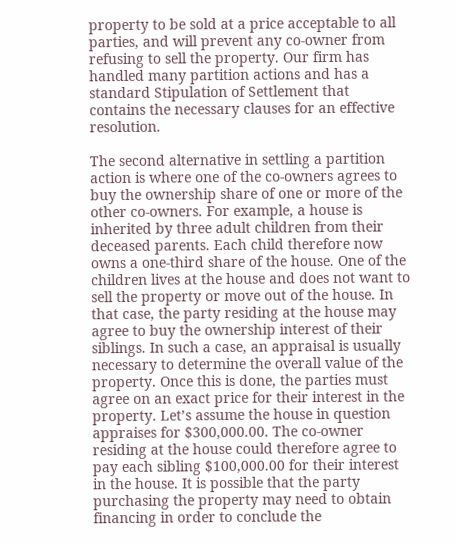property to be sold at a price acceptable to all parties, and will prevent any co-owner from refusing to sell the property. Our firm has handled many partition actions and has a standard Stipulation of Settlement that contains the necessary clauses for an effective resolution.

The second alternative in settling a partition action is where one of the co-owners agrees to buy the ownership share of one or more of the other co-owners. For example, a house is inherited by three adult children from their deceased parents. Each child therefore now owns a one-third share of the house. One of the children lives at the house and does not want to sell the property or move out of the house. In that case, the party residing at the house may agree to buy the ownership interest of their siblings. In such a case, an appraisal is usually necessary to determine the overall value of the property. Once this is done, the parties must agree on an exact price for their interest in the property. Let’s assume the house in question appraises for $300,000.00. The co-owner residing at the house could therefore agree to pay each sibling $100,000.00 for their interest in the house. It is possible that the party purchasing the property may need to obtain financing in order to conclude the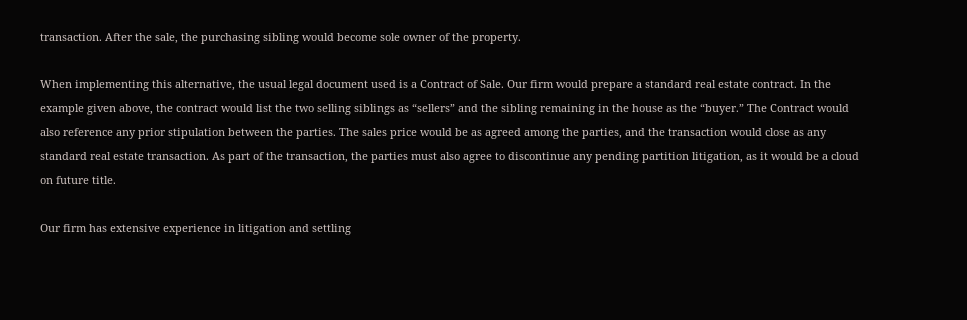transaction. After the sale, the purchasing sibling would become sole owner of the property.

When implementing this alternative, the usual legal document used is a Contract of Sale. Our firm would prepare a standard real estate contract. In the example given above, the contract would list the two selling siblings as “sellers” and the sibling remaining in the house as the “buyer.” The Contract would also reference any prior stipulation between the parties. The sales price would be as agreed among the parties, and the transaction would close as any standard real estate transaction. As part of the transaction, the parties must also agree to discontinue any pending partition litigation, as it would be a cloud on future title.

Our firm has extensive experience in litigation and settling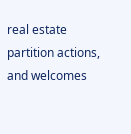real estate partition actions, and welcomes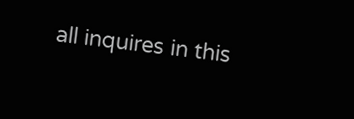all inquires in this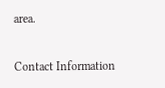area.

Contact Information